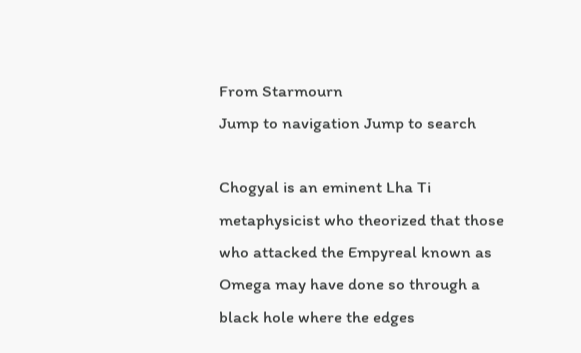From Starmourn
Jump to navigation Jump to search

Chogyal is an eminent Lha Ti metaphysicist who theorized that those who attacked the Empyreal known as Omega may have done so through a black hole where the edges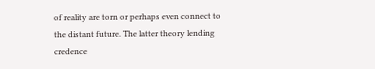of reality are torn or perhaps even connect to the distant future. The latter theory lending credence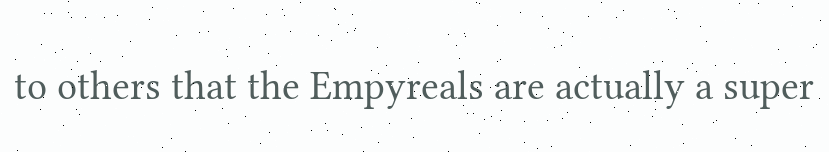to others that the Empyreals are actually a super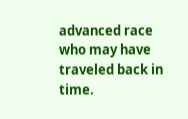advanced race who may have traveled back in time.